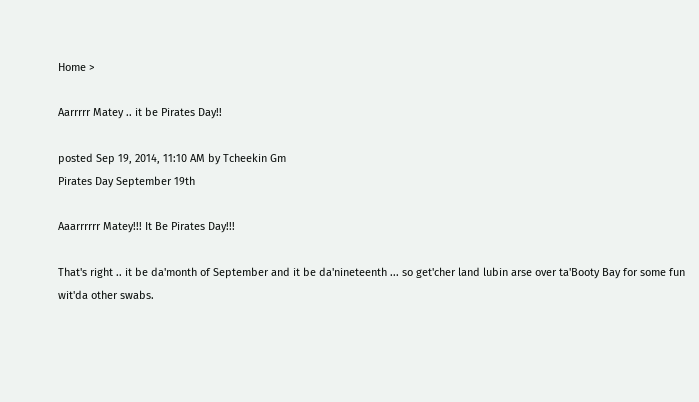Home >

Aarrrrr Matey .. it be Pirates Day!!

posted Sep 19, 2014, 11:10 AM by Tcheekin Gm
Pirates Day September 19th

Aaarrrrrr Matey!!! It Be Pirates Day!!!

That's right .. it be da'month of September and it be da'nineteenth ... so get'cher land lubin arse over ta'Booty Bay for some fun wit'da other swabs.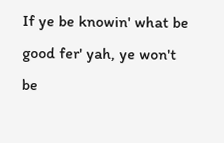If ye be knowin' what be good fer' yah, ye won't be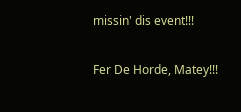missin' dis event!!!

Fer De Horde, Matey!!!